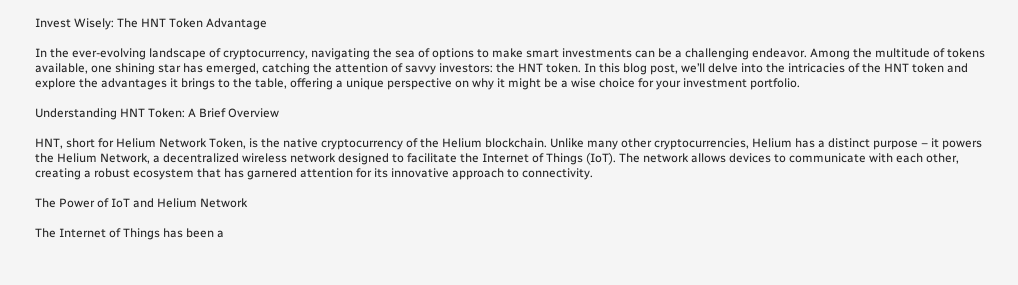Invest Wisely: The HNT Token Advantage

In the ever-evolving landscape of cryptocurrency, navigating the sea of options to make smart investments can be a challenging endeavor. Among the multitude of tokens available, one shining star has emerged, catching the attention of savvy investors: the HNT token. In this blog post, we’ll delve into the intricacies of the HNT token and explore the advantages it brings to the table, offering a unique perspective on why it might be a wise choice for your investment portfolio.

Understanding HNT Token: A Brief Overview

HNT, short for Helium Network Token, is the native cryptocurrency of the Helium blockchain. Unlike many other cryptocurrencies, Helium has a distinct purpose – it powers the Helium Network, a decentralized wireless network designed to facilitate the Internet of Things (IoT). The network allows devices to communicate with each other, creating a robust ecosystem that has garnered attention for its innovative approach to connectivity.

The Power of IoT and Helium Network

The Internet of Things has been a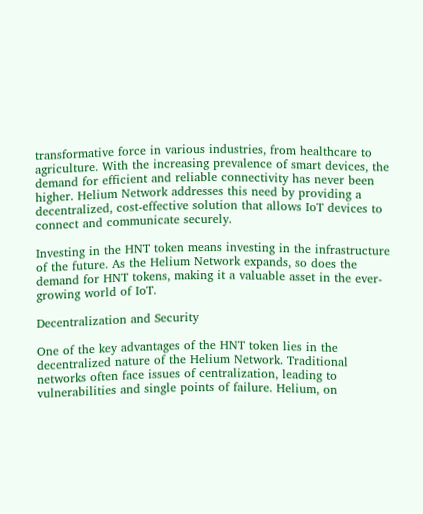transformative force in various industries, from healthcare to agriculture. With the increasing prevalence of smart devices, the demand for efficient and reliable connectivity has never been higher. Helium Network addresses this need by providing a decentralized, cost-effective solution that allows IoT devices to connect and communicate securely.

Investing in the HNT token means investing in the infrastructure of the future. As the Helium Network expands, so does the demand for HNT tokens, making it a valuable asset in the ever-growing world of IoT.

Decentralization and Security

One of the key advantages of the HNT token lies in the decentralized nature of the Helium Network. Traditional networks often face issues of centralization, leading to vulnerabilities and single points of failure. Helium, on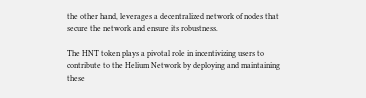the other hand, leverages a decentralized network of nodes that secure the network and ensure its robustness.

The HNT token plays a pivotal role in incentivizing users to contribute to the Helium Network by deploying and maintaining these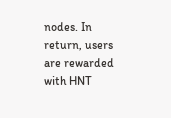nodes. In return, users are rewarded with HNT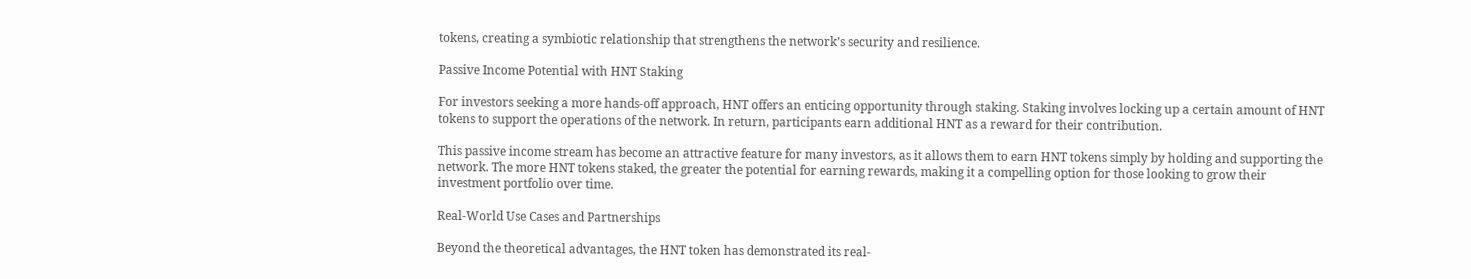tokens, creating a symbiotic relationship that strengthens the network’s security and resilience.

Passive Income Potential with HNT Staking

For investors seeking a more hands-off approach, HNT offers an enticing opportunity through staking. Staking involves locking up a certain amount of HNT tokens to support the operations of the network. In return, participants earn additional HNT as a reward for their contribution.

This passive income stream has become an attractive feature for many investors, as it allows them to earn HNT tokens simply by holding and supporting the network. The more HNT tokens staked, the greater the potential for earning rewards, making it a compelling option for those looking to grow their investment portfolio over time.

Real-World Use Cases and Partnerships

Beyond the theoretical advantages, the HNT token has demonstrated its real-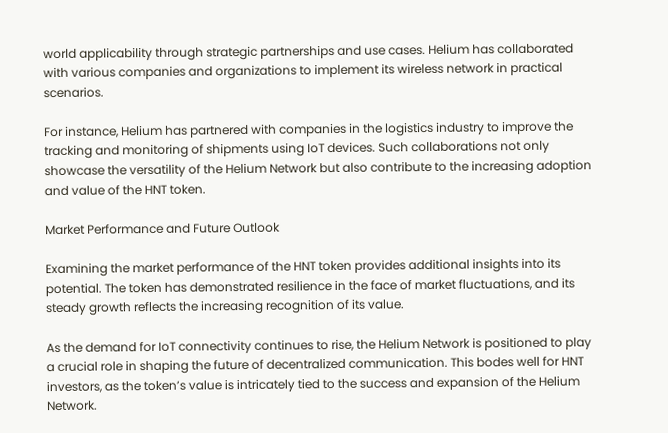world applicability through strategic partnerships and use cases. Helium has collaborated with various companies and organizations to implement its wireless network in practical scenarios.

For instance, Helium has partnered with companies in the logistics industry to improve the tracking and monitoring of shipments using IoT devices. Such collaborations not only showcase the versatility of the Helium Network but also contribute to the increasing adoption and value of the HNT token.

Market Performance and Future Outlook

Examining the market performance of the HNT token provides additional insights into its potential. The token has demonstrated resilience in the face of market fluctuations, and its steady growth reflects the increasing recognition of its value.

As the demand for IoT connectivity continues to rise, the Helium Network is positioned to play a crucial role in shaping the future of decentralized communication. This bodes well for HNT investors, as the token’s value is intricately tied to the success and expansion of the Helium Network.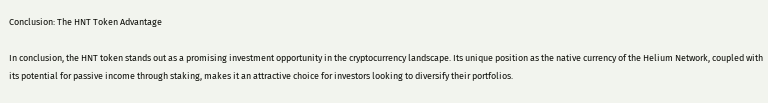Conclusion: The HNT Token Advantage

In conclusion, the HNT token stands out as a promising investment opportunity in the cryptocurrency landscape. Its unique position as the native currency of the Helium Network, coupled with its potential for passive income through staking, makes it an attractive choice for investors looking to diversify their portfolios.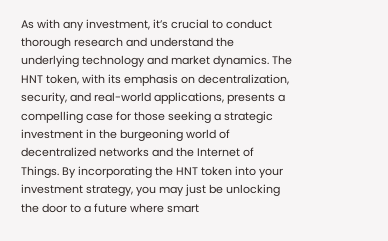As with any investment, it’s crucial to conduct thorough research and understand the underlying technology and market dynamics. The HNT token, with its emphasis on decentralization, security, and real-world applications, presents a compelling case for those seeking a strategic investment in the burgeoning world of decentralized networks and the Internet of Things. By incorporating the HNT token into your investment strategy, you may just be unlocking the door to a future where smart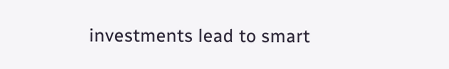investments lead to smart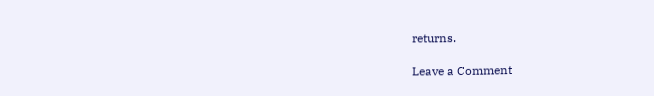returns.

Leave a Comment